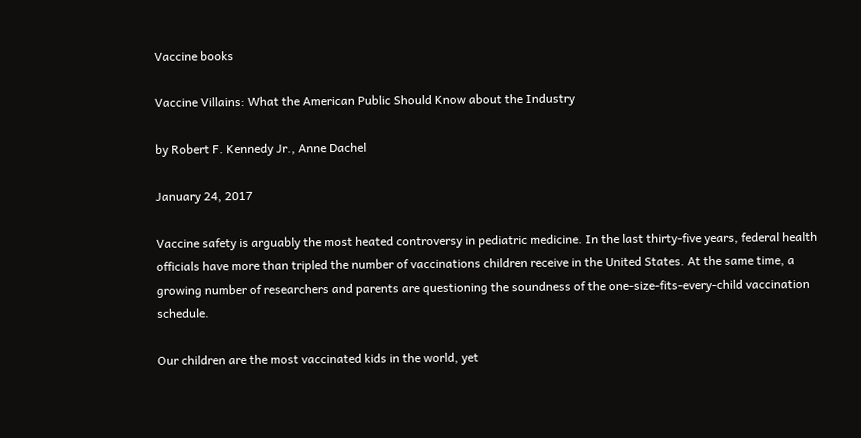Vaccine books

Vaccine Villains: What the American Public Should Know about the Industry

by Robert F. Kennedy Jr., Anne Dachel

January 24, 2017

Vaccine safety is arguably the most heated controversy in pediatric medicine. In the last thirty-five years, federal health officials have more than tripled the number of vaccinations children receive in the United States. At the same time, a growing number of researchers and parents are questioning the soundness of the one-size-fits-every-child vaccination schedule.

Our children are the most vaccinated kids in the world, yet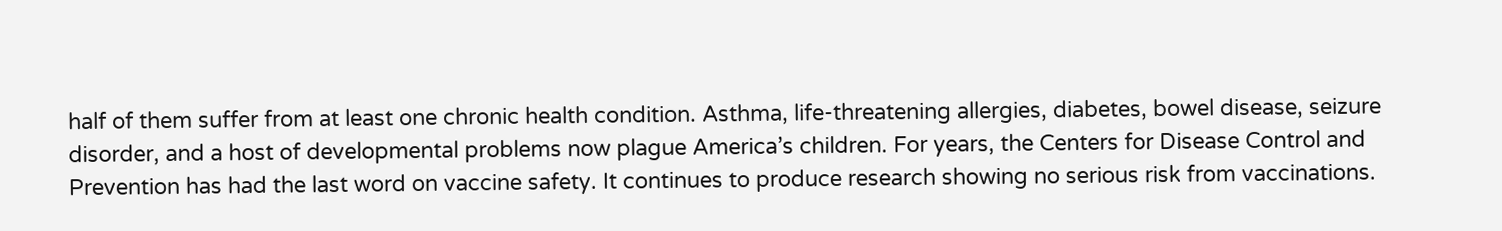half of them suffer from at least one chronic health condition. Asthma, life-threatening allergies, diabetes, bowel disease, seizure disorder, and a host of developmental problems now plague America’s children. For years, the Centers for Disease Control and Prevention has had the last word on vaccine safety. It continues to produce research showing no serious risk from vaccinations.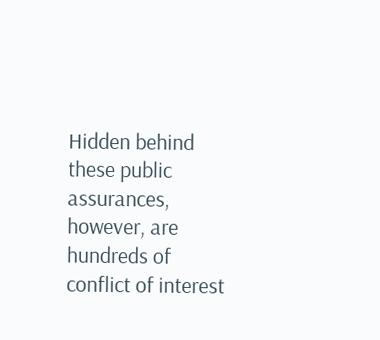Hidden behind these public assurances, however, are hundreds of conflict of interest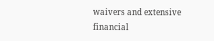waivers and extensive financial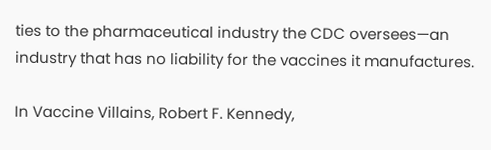ties to the pharmaceutical industry the CDC oversees—an industry that has no liability for the vaccines it manufactures.

In Vaccine Villains, Robert F. Kennedy,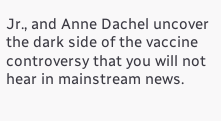Jr., and Anne Dachel uncover the dark side of the vaccine controversy that you will not hear in mainstream news.